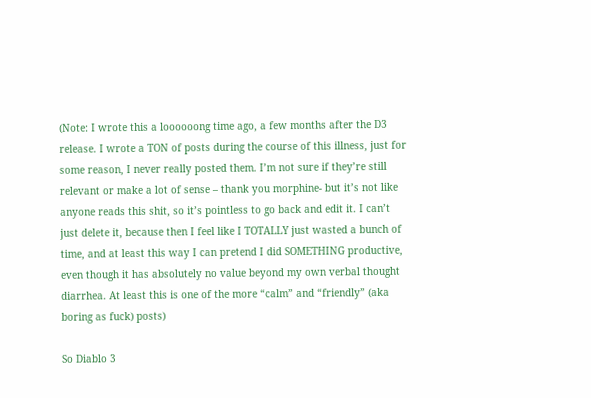(Note: I wrote this a loooooong time ago, a few months after the D3 release. I wrote a TON of posts during the course of this illness, just for some reason, I never really posted them. I’m not sure if they’re still relevant or make a lot of sense – thank you morphine- but it’s not like anyone reads this shit, so it’s pointless to go back and edit it. I can’t just delete it, because then I feel like I TOTALLY just wasted a bunch of time, and at least this way I can pretend I did SOMETHING productive, even though it has absolutely no value beyond my own verbal thought diarrhea. At least this is one of the more “calm” and “friendly” (aka boring as fuck) posts)

So Diablo 3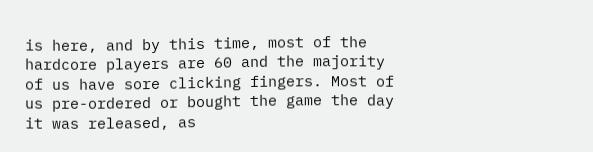is here, and by this time, most of the hardcore players are 60 and the majority of us have sore clicking fingers. Most of us pre-ordered or bought the game the day it was released, as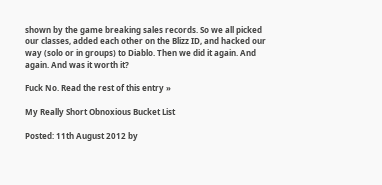shown by the game breaking sales records. So we all picked our classes, added each other on the Blizz ID, and hacked our way (solo or in groups) to Diablo. Then we did it again. And again. And was it worth it?

Fuck No. Read the rest of this entry »

My Really Short Obnoxious Bucket List

Posted: 11th August 2012 by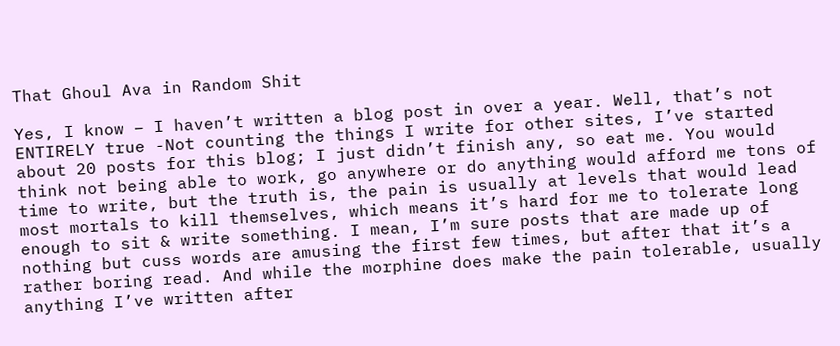That Ghoul Ava in Random Shit

Yes, I know – I haven’t written a blog post in over a year. Well, that’s not ENTIRELY true -Not counting the things I write for other sites, I’ve started about 20 posts for this blog; I just didn’t finish any, so eat me. You would think not being able to work, go anywhere or do anything would afford me tons of time to write, but the truth is, the pain is usually at levels that would lead most mortals to kill themselves, which means it’s hard for me to tolerate long enough to sit & write something. I mean, I’m sure posts that are made up of nothing but cuss words are amusing the first few times, but after that it’s a rather boring read. And while the morphine does make the pain tolerable, usually anything I’ve written after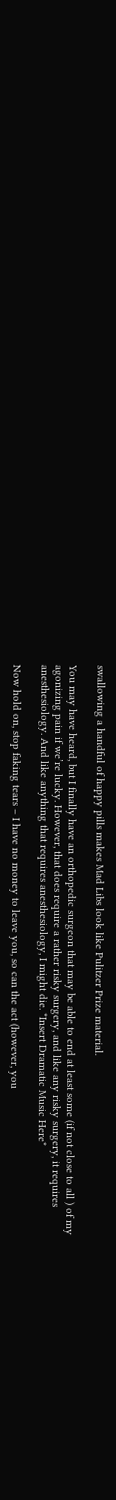swallowing a handful of happy pills makes Mad Libs look like Pulitzer Prize material.

You may have heard, but I finally have an orthopedic surgeon that may be able to end at least some (if not close to all ) of my agonizing pain if we’re lucky. However, that does require a rather risky surgery, and like any risky surgery, it requires anesthesiology. And like anything that requires anesthesiology, I might die. *Insert Dramatic Music Here*

Now hold on, stop faking tears – I have no money to leave you, so can the act (however, you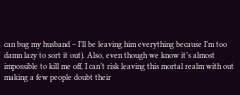can bug my husband – I’ll be leaving him everything because I’m too damn lazy to sort it out). Also, even though we know it’s almost impossible to kill me off, I can’t risk leaving this mortal realm with out making a few people doubt their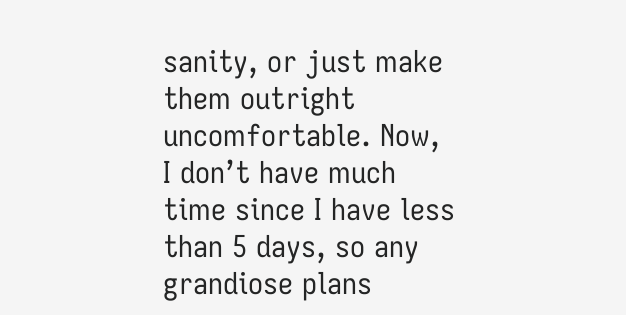sanity, or just make them outright uncomfortable. Now, I don’t have much time since I have less than 5 days, so any grandiose plans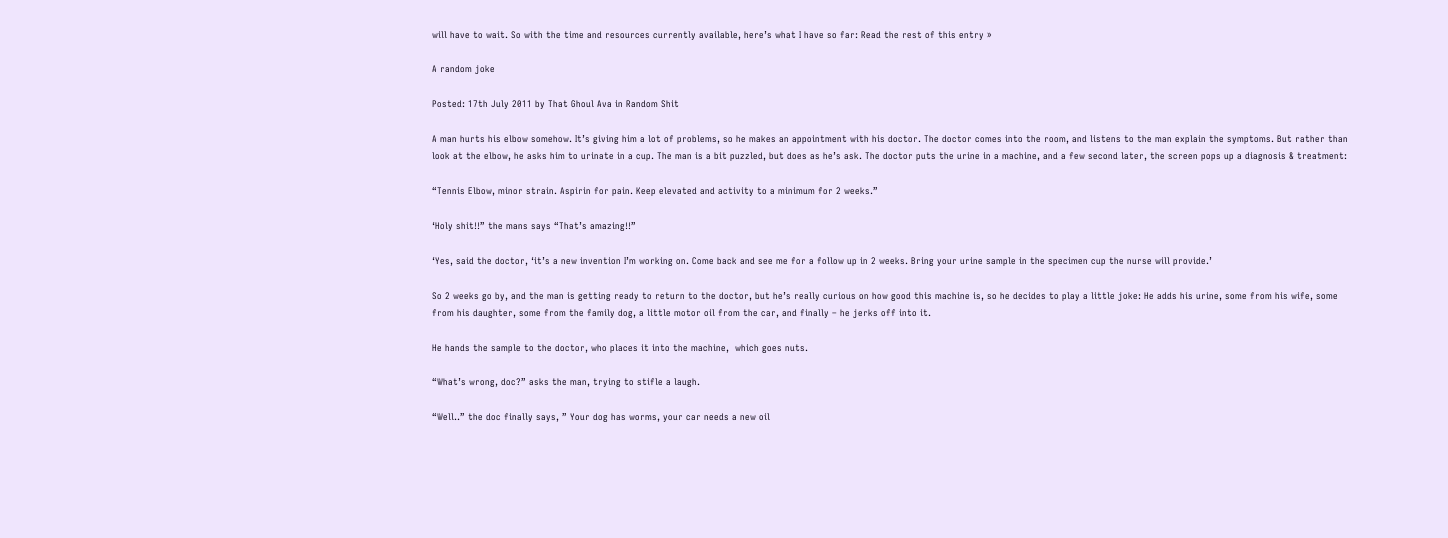will have to wait. So with the time and resources currently available, here’s what I have so far: Read the rest of this entry »

A random joke

Posted: 17th July 2011 by That Ghoul Ava in Random Shit

A man hurts his elbow somehow. It’s giving him a lot of problems, so he makes an appointment with his doctor. The doctor comes into the room, and listens to the man explain the symptoms. But rather than look at the elbow, he asks him to urinate in a cup. The man is a bit puzzled, but does as he’s ask. The doctor puts the urine in a machine, and a few second later, the screen pops up a diagnosis & treatment:

“Tennis Elbow, minor strain. Aspirin for pain. Keep elevated and activity to a minimum for 2 weeks.”

‘Holy shit!!” the mans says “That’s amazing!!”

‘Yes, said the doctor, ‘it’s a new invention I’m working on. Come back and see me for a follow up in 2 weeks. Bring your urine sample in the specimen cup the nurse will provide.’

So 2 weeks go by, and the man is getting ready to return to the doctor, but he’s really curious on how good this machine is, so he decides to play a little joke: He adds his urine, some from his wife, some from his daughter, some from the family dog, a little motor oil from the car, and finally – he jerks off into it.

He hands the sample to the doctor, who places it into the machine,  which goes nuts.

“What’s wrong, doc?” asks the man, trying to stifle a laugh.

“Well..” the doc finally says, ” Your dog has worms, your car needs a new oil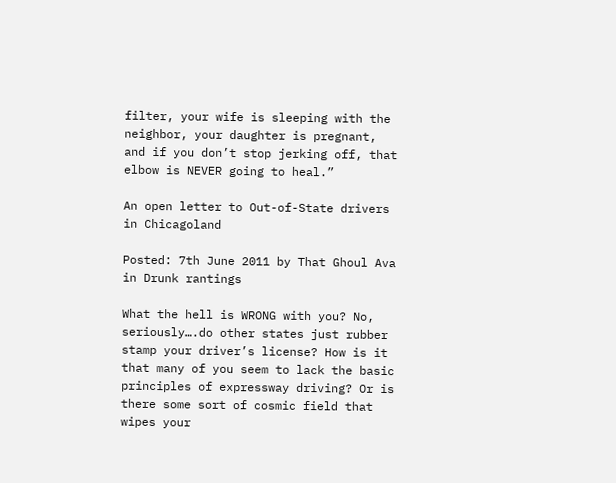filter, your wife is sleeping with the neighbor, your daughter is pregnant, and if you don’t stop jerking off, that elbow is NEVER going to heal.”

An open letter to Out-of-State drivers in Chicagoland

Posted: 7th June 2011 by That Ghoul Ava in Drunk rantings

What the hell is WRONG with you? No, seriously….do other states just rubber stamp your driver’s license? How is it that many of you seem to lack the basic principles of expressway driving? Or is there some sort of cosmic field that wipes your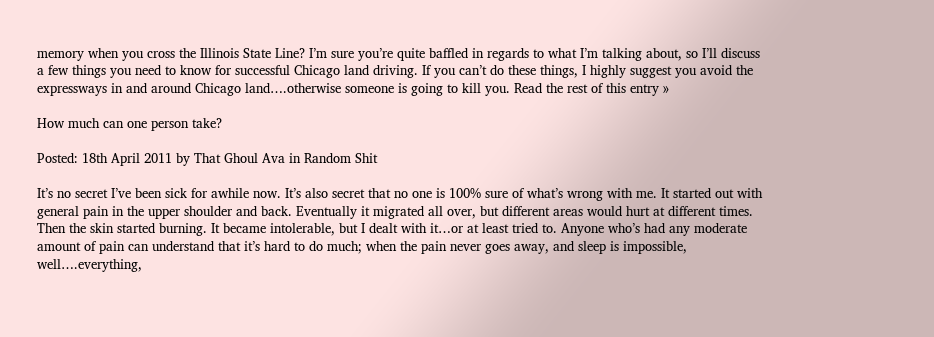memory when you cross the Illinois State Line? I’m sure you’re quite baffled in regards to what I’m talking about, so I’ll discuss a few things you need to know for successful Chicago land driving. If you can’t do these things, I highly suggest you avoid the expressways in and around Chicago land….otherwise someone is going to kill you. Read the rest of this entry »

How much can one person take?

Posted: 18th April 2011 by That Ghoul Ava in Random Shit

It’s no secret I’ve been sick for awhile now. It’s also secret that no one is 100% sure of what’s wrong with me. It started out with general pain in the upper shoulder and back. Eventually it migrated all over, but different areas would hurt at different times. Then the skin started burning. It became intolerable, but I dealt with it…or at least tried to. Anyone who’s had any moderate amount of pain can understand that it’s hard to do much; when the pain never goes away, and sleep is impossible, well….everything,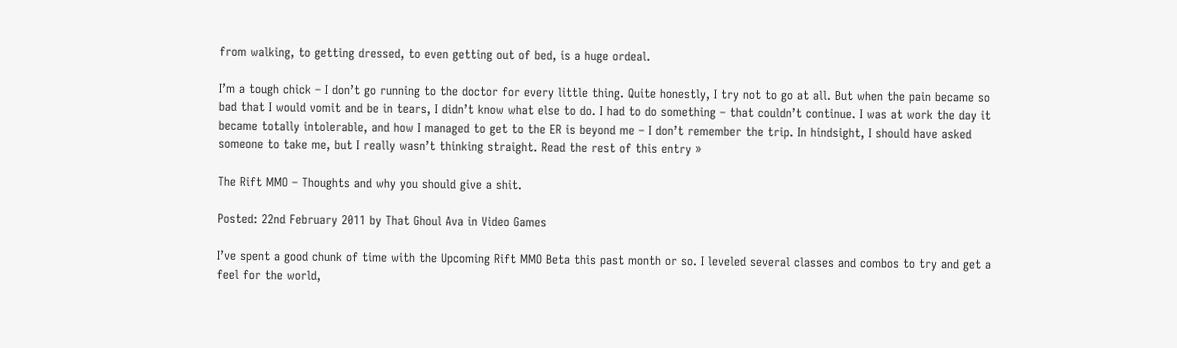from walking, to getting dressed, to even getting out of bed, is a huge ordeal.

I’m a tough chick – I don’t go running to the doctor for every little thing. Quite honestly, I try not to go at all. But when the pain became so bad that I would vomit and be in tears, I didn’t know what else to do. I had to do something – that couldn’t continue. I was at work the day it became totally intolerable, and how I managed to get to the ER is beyond me – I don’t remember the trip. In hindsight, I should have asked someone to take me, but I really wasn’t thinking straight. Read the rest of this entry »

The Rift MMO – Thoughts and why you should give a shit.

Posted: 22nd February 2011 by That Ghoul Ava in Video Games

I’ve spent a good chunk of time with the Upcoming Rift MMO Beta this past month or so. I leveled several classes and combos to try and get a feel for the world,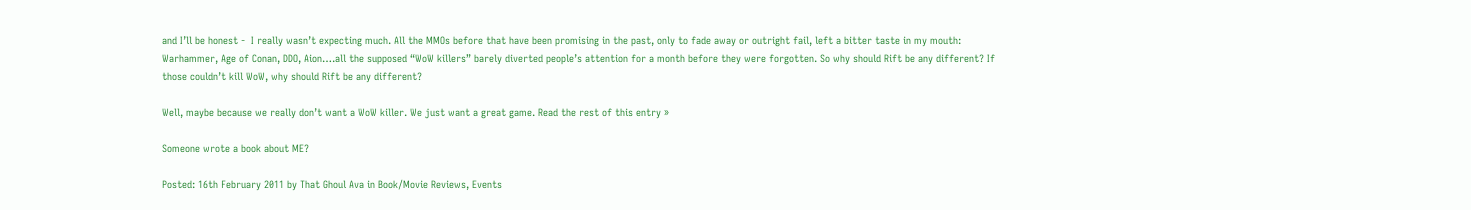and I’ll be honest -  I really wasn’t expecting much. All the MMOs before that have been promising in the past, only to fade away or outright fail, left a bitter taste in my mouth: Warhammer, Age of Conan, DDO, Aion….all the supposed “WoW killers” barely diverted people’s attention for a month before they were forgotten. So why should Rift be any different? If those couldn’t kill WoW, why should Rift be any different?

Well, maybe because we really don’t want a WoW killer. We just want a great game. Read the rest of this entry »

Someone wrote a book about ME?

Posted: 16th February 2011 by That Ghoul Ava in Book/Movie Reviews, Events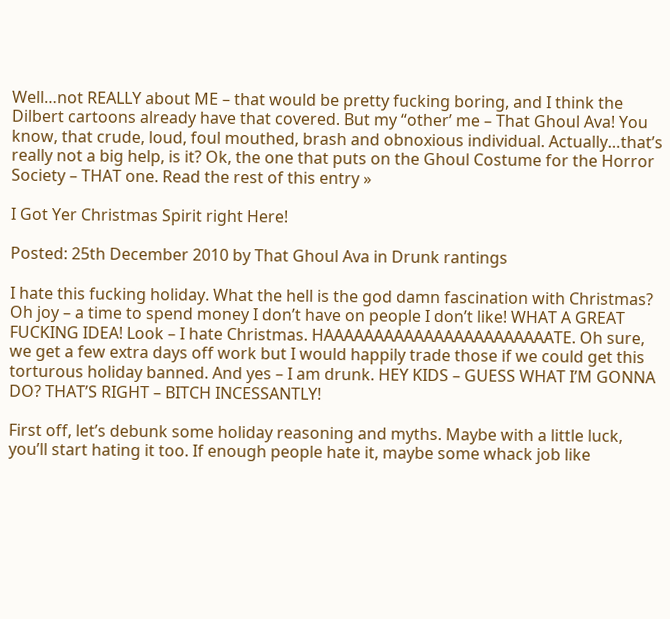Well…not REALLY about ME – that would be pretty fucking boring, and I think the Dilbert cartoons already have that covered. But my “other’ me – That Ghoul Ava! You know, that crude, loud, foul mouthed, brash and obnoxious individual. Actually…that’s really not a big help, is it? Ok, the one that puts on the Ghoul Costume for the Horror Society – THAT one. Read the rest of this entry »

I Got Yer Christmas Spirit right Here!

Posted: 25th December 2010 by That Ghoul Ava in Drunk rantings

I hate this fucking holiday. What the hell is the god damn fascination with Christmas? Oh joy – a time to spend money I don’t have on people I don’t like! WHAT A GREAT FUCKING IDEA! Look – I hate Christmas. HAAAAAAAAAAAAAAAAAAAAAAATE. Oh sure, we get a few extra days off work but I would happily trade those if we could get this torturous holiday banned. And yes – I am drunk. HEY KIDS – GUESS WHAT I’M GONNA DO? THAT’S RIGHT – BITCH INCESSANTLY!

First off, let’s debunk some holiday reasoning and myths. Maybe with a little luck, you’ll start hating it too. If enough people hate it, maybe some whack job like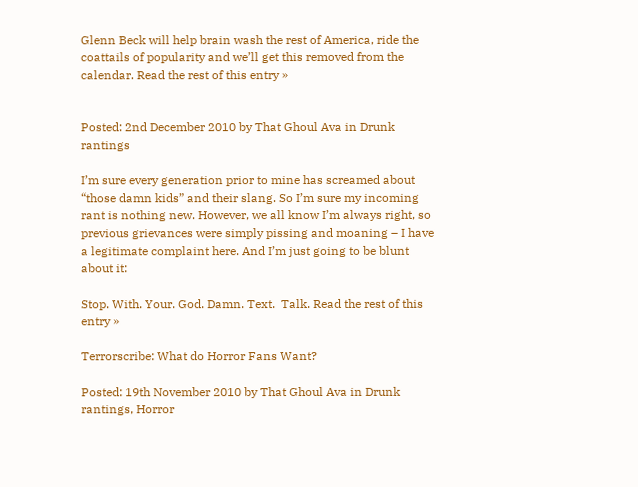Glenn Beck will help brain wash the rest of America, ride the coattails of popularity and we’ll get this removed from the calendar. Read the rest of this entry »


Posted: 2nd December 2010 by That Ghoul Ava in Drunk rantings

I’m sure every generation prior to mine has screamed about “those damn kids” and their slang. So I’m sure my incoming rant is nothing new. However, we all know I’m always right, so previous grievances were simply pissing and moaning – I have a legitimate complaint here. And I’m just going to be blunt about it:

Stop. With. Your. God. Damn. Text.  Talk. Read the rest of this entry »

Terrorscribe: What do Horror Fans Want?

Posted: 19th November 2010 by That Ghoul Ava in Drunk rantings, Horror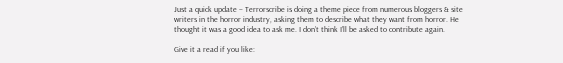Just a quick update – Terrorscribe is doing a theme piece from numerous bloggers & site writers in the horror industry, asking them to describe what they want from horror. He thought it was a good idea to ask me. I don’t think I’ll be asked to contribute again.

Give it a read if you like: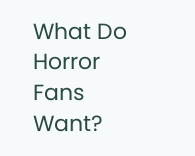What Do Horror Fans Want?